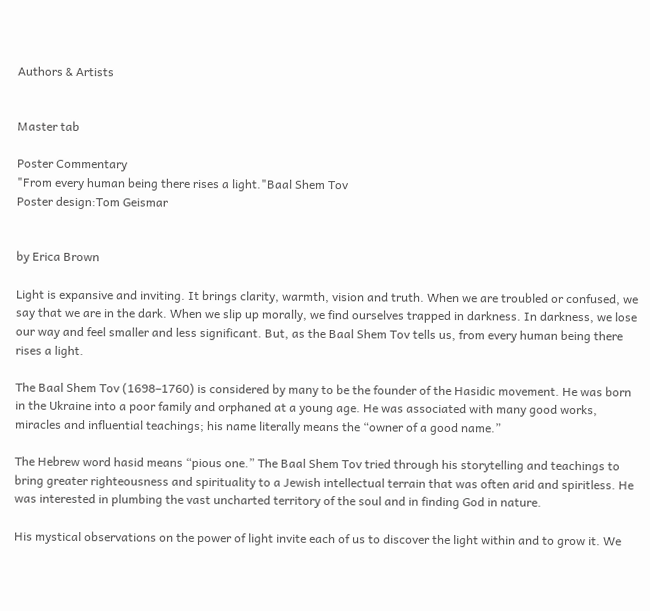Authors & Artists


Master tab

Poster Commentary
"From every human being there rises a light."Baal Shem Tov
Poster design:Tom Geismar


by Erica Brown

Light is expansive and inviting. It brings clarity, warmth, vision and truth. When we are troubled or confused, we say that we are in the dark. When we slip up morally, we find ourselves trapped in darkness. In darkness, we lose our way and feel smaller and less significant. But, as the Baal Shem Tov tells us, from every human being there rises a light.

The Baal Shem Tov (1698–1760) is considered by many to be the founder of the Hasidic movement. He was born in the Ukraine into a poor family and orphaned at a young age. He was associated with many good works, miracles and influential teachings; his name literally means the “owner of a good name.”

The Hebrew word hasid means “pious one.” The Baal Shem Tov tried through his storytelling and teachings to bring greater righteousness and spirituality to a Jewish intellectual terrain that was often arid and spiritless. He was interested in plumbing the vast uncharted territory of the soul and in finding God in nature.

His mystical observations on the power of light invite each of us to discover the light within and to grow it. We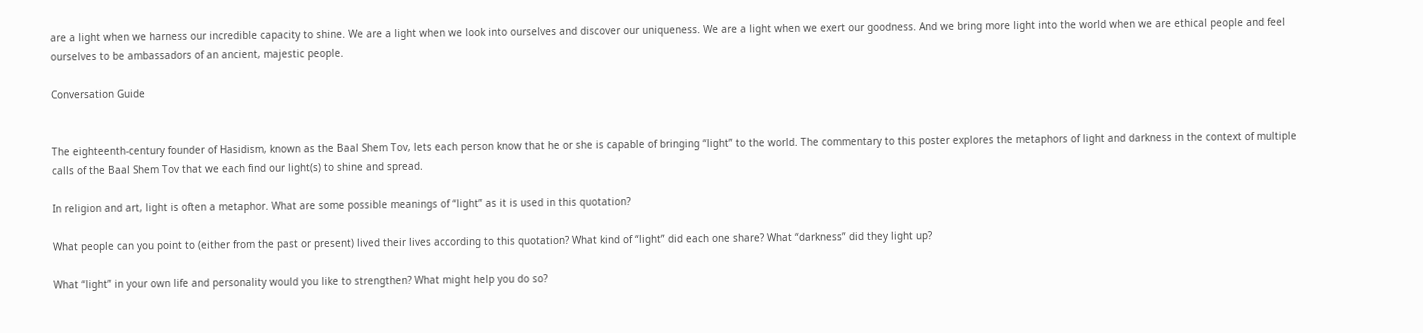are a light when we harness our incredible capacity to shine. We are a light when we look into ourselves and discover our uniqueness. We are a light when we exert our goodness. And we bring more light into the world when we are ethical people and feel ourselves to be ambassadors of an ancient, majestic people.

Conversation Guide


The eighteenth-century founder of Hasidism, known as the Baal Shem Tov, lets each person know that he or she is capable of bringing “light” to the world. The commentary to this poster explores the metaphors of light and darkness in the context of multiple calls of the Baal Shem Tov that we each find our light(s) to shine and spread.

In religion and art, light is often a metaphor. What are some possible meanings of “light” as it is used in this quotation?

What people can you point to (either from the past or present) lived their lives according to this quotation? What kind of “light” did each one share? What “darkness” did they light up?

What “light” in your own life and personality would you like to strengthen? What might help you do so?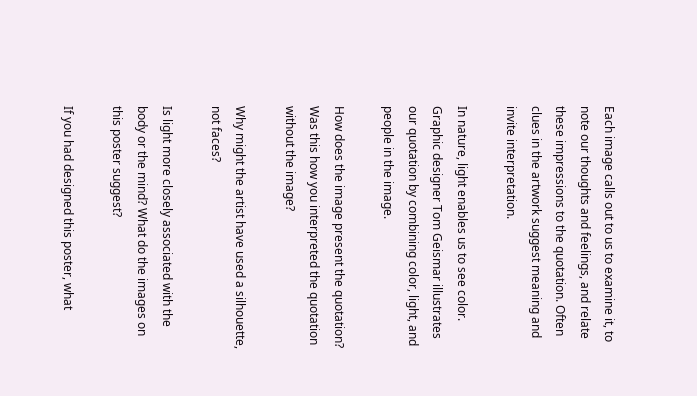Each image calls out to us to examine it, to note our thoughts and feelings, and relate these impressions to the quotation. Often clues in the artwork suggest meaning and invite interpretation.

In nature, light enables us to see color. Graphic designer Tom Geismar illustrates our quotation by combining color, light, and people in the image.

How does the image present the quotation? Was this how you interpreted the quotation without the image?

Why might the artist have used a silhouette, not faces?

Is light more closely associated with the body or the mind? What do the images on this poster suggest?

If you had designed this poster, what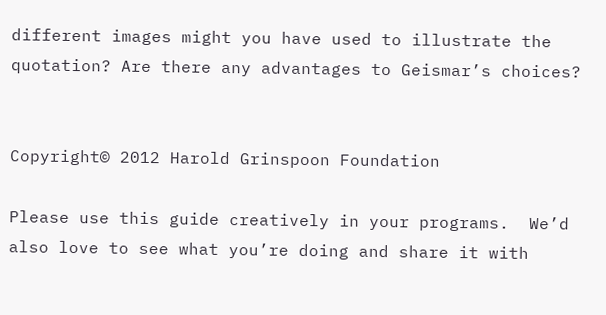different images might you have used to illustrate the quotation? Are there any advantages to Geismar’s choices?


Copyright© 2012 Harold Grinspoon Foundation

Please use this guide creatively in your programs.  We’d also love to see what you’re doing and share it with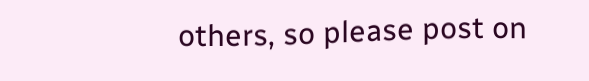others, so please post on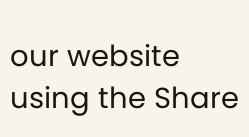our website using the Share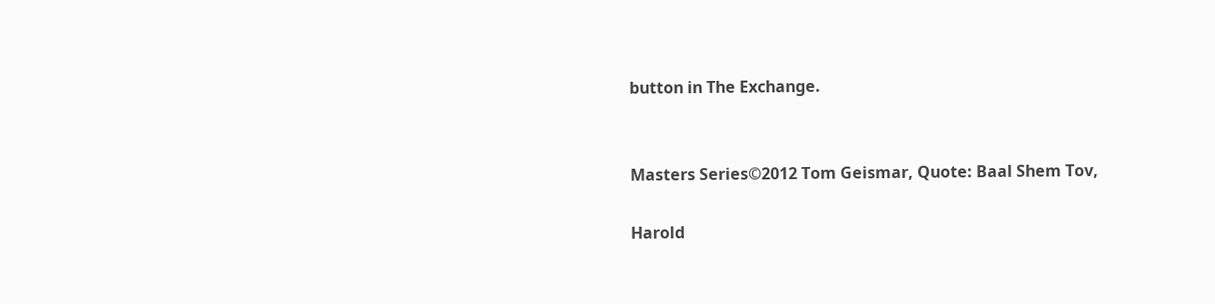button in The Exchange.


Masters Series©2012 Tom Geismar, Quote: Baal Shem Tov,

Harold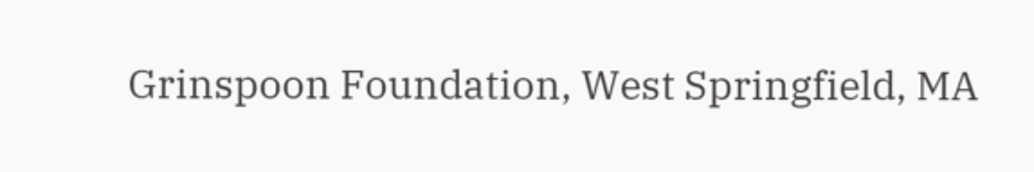Grinspoon Foundation, West Springfield, MA